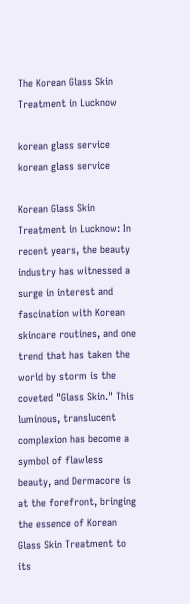The Korean Glass Skin Treatment in Lucknow

korean glass service
korean glass service

Korean Glass Skin Treatment in Lucknow: In recent years, the beauty industry has witnessed a surge in interest and fascination with Korean skincare routines, and one trend that has taken the world by storm is the coveted "Glass Skin." This luminous, translucent complexion has become a symbol of flawless beauty, and Dermacore is at the forefront, bringing the essence of Korean Glass Skin Treatment to its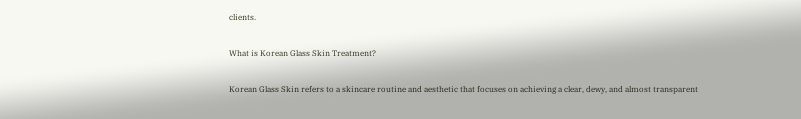clients.

What is Korean Glass Skin Treatment?

Korean Glass Skin refers to a skincare routine and aesthetic that focuses on achieving a clear, dewy, and almost transparent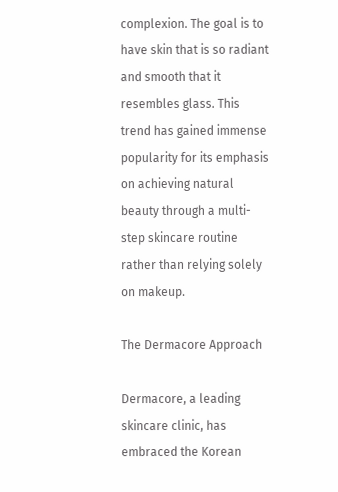complexion. The goal is to have skin that is so radiant and smooth that it resembles glass. This trend has gained immense popularity for its emphasis on achieving natural beauty through a multi-step skincare routine rather than relying solely on makeup.

The Dermacore Approach

Dermacore, a leading skincare clinic, has embraced the Korean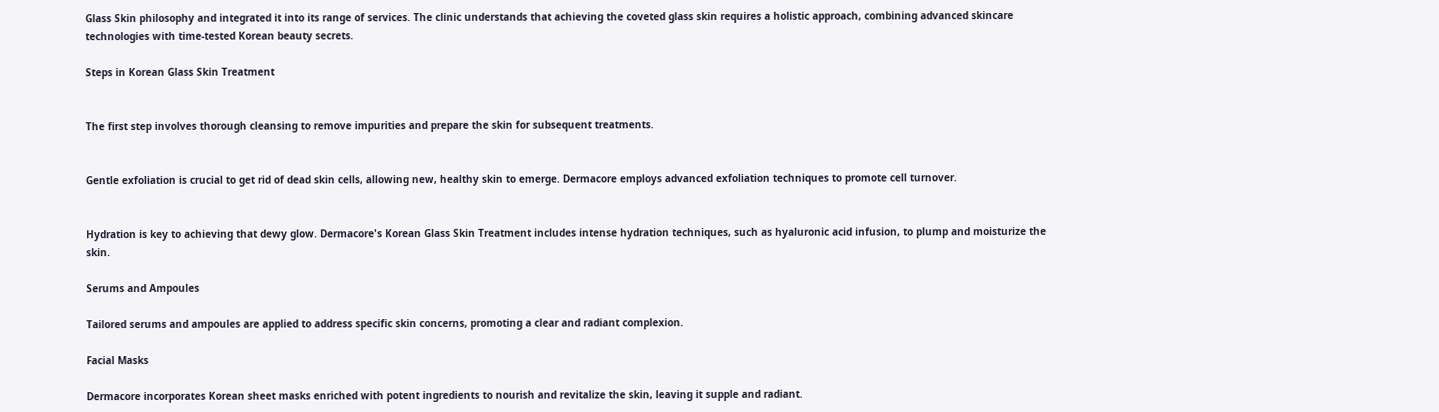Glass Skin philosophy and integrated it into its range of services. The clinic understands that achieving the coveted glass skin requires a holistic approach, combining advanced skincare technologies with time-tested Korean beauty secrets.

Steps in Korean Glass Skin Treatment


The first step involves thorough cleansing to remove impurities and prepare the skin for subsequent treatments.


Gentle exfoliation is crucial to get rid of dead skin cells, allowing new, healthy skin to emerge. Dermacore employs advanced exfoliation techniques to promote cell turnover.


Hydration is key to achieving that dewy glow. Dermacore's Korean Glass Skin Treatment includes intense hydration techniques, such as hyaluronic acid infusion, to plump and moisturize the skin.

Serums and Ampoules

Tailored serums and ampoules are applied to address specific skin concerns, promoting a clear and radiant complexion.

Facial Masks

Dermacore incorporates Korean sheet masks enriched with potent ingredients to nourish and revitalize the skin, leaving it supple and radiant.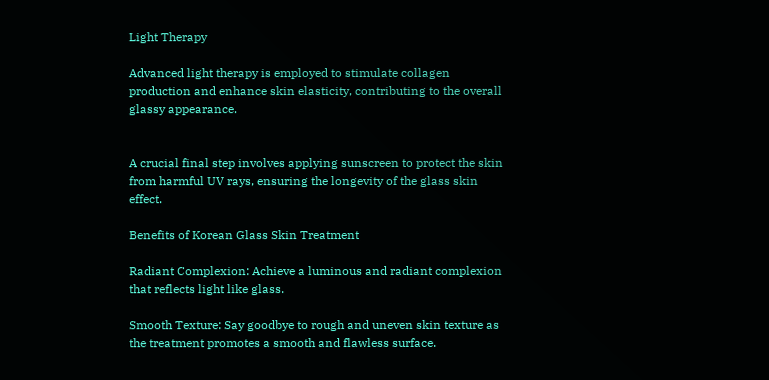Light Therapy

Advanced light therapy is employed to stimulate collagen production and enhance skin elasticity, contributing to the overall glassy appearance.


A crucial final step involves applying sunscreen to protect the skin from harmful UV rays, ensuring the longevity of the glass skin effect.

Benefits of Korean Glass Skin Treatment

Radiant Complexion: Achieve a luminous and radiant complexion that reflects light like glass.

Smooth Texture: Say goodbye to rough and uneven skin texture as the treatment promotes a smooth and flawless surface.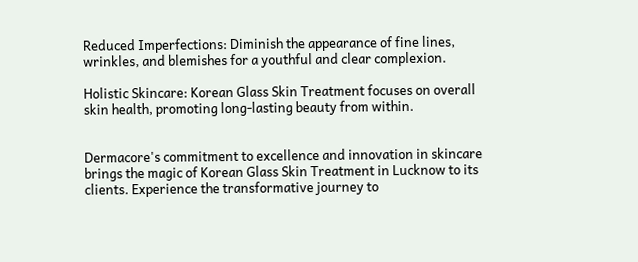Reduced Imperfections: Diminish the appearance of fine lines, wrinkles, and blemishes for a youthful and clear complexion.

Holistic Skincare: Korean Glass Skin Treatment focuses on overall skin health, promoting long-lasting beauty from within.


Dermacore's commitment to excellence and innovation in skincare brings the magic of Korean Glass Skin Treatment in Lucknow to its clients. Experience the transformative journey to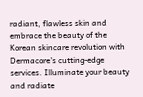radiant, flawless skin and embrace the beauty of the Korean skincare revolution with Dermacore's cutting-edge services. Illuminate your beauty and radiate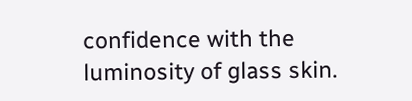confidence with the luminosity of glass skin.